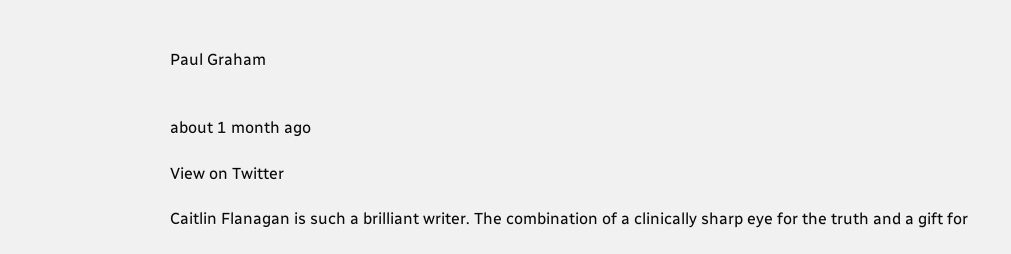Paul Graham


about 1 month ago

View on Twitter

Caitlin Flanagan is such a brilliant writer. The combination of a clinically sharp eye for the truth and a gift for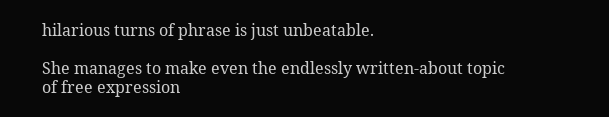hilarious turns of phrase is just unbeatable.

She manages to make even the endlessly written-about topic of free expression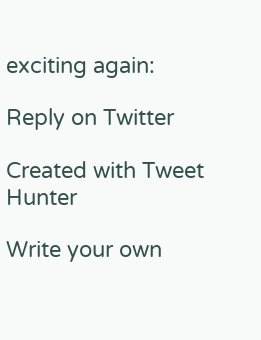exciting again:

Reply on Twitter

Created with Tweet Hunter

Write your own